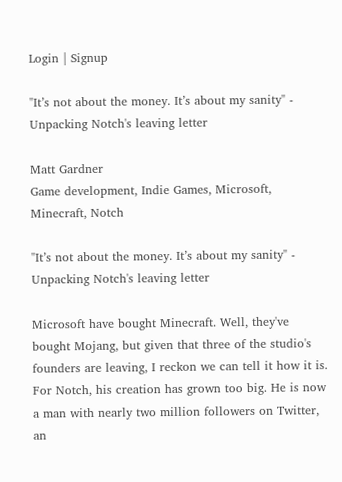Login | Signup

"It’s not about the money. It’s about my sanity" - Unpacking Notch's leaving letter

Matt Gardner
Game development, Indie Games, Microsoft, Minecraft, Notch

"It’s not about the money. It’s about my sanity" - Unpacking Notch's leaving letter

Microsoft have bought Minecraft. Well, they've bought Mojang, but given that three of the studio's founders are leaving, I reckon we can tell it how it is. For Notch, his creation has grown too big. He is now a man with nearly two million followers on Twitter, an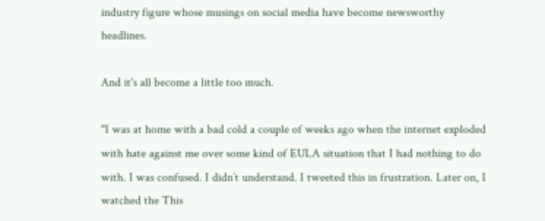industry figure whose musings on social media have become newsworthy headlines.

And it's all become a little too much.

"I was at home with a bad cold a couple of weeks ago when the internet exploded with hate against me over some kind of EULA situation that I had nothing to do with. I was confused. I didn’t understand. I tweeted this in frustration. Later on, I watched the This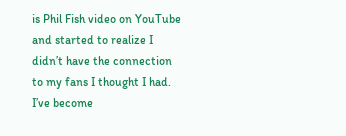is Phil Fish video on YouTube and started to realize I didn’t have the connection to my fans I thought I had. I’ve become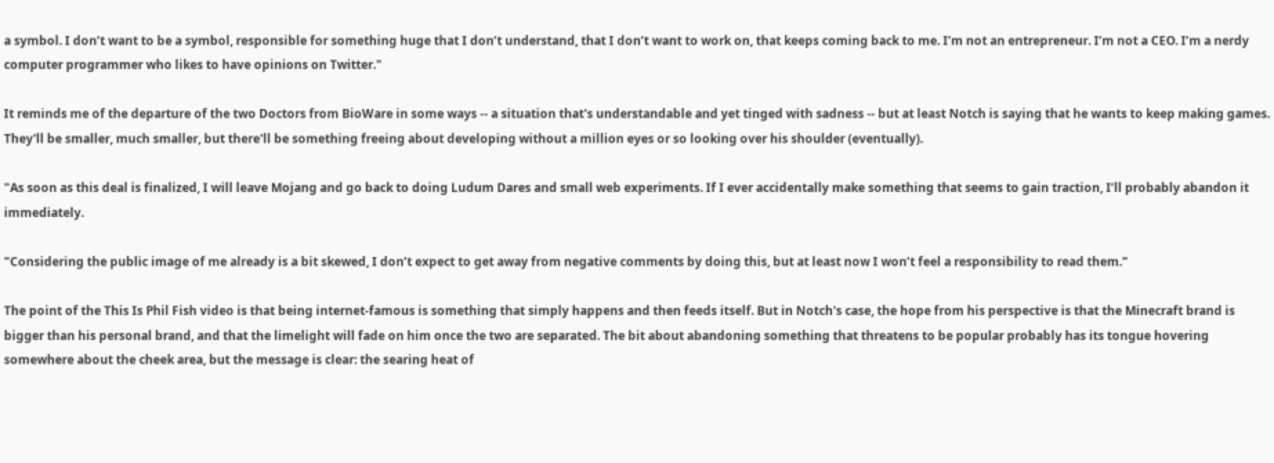a symbol. I don’t want to be a symbol, responsible for something huge that I don’t understand, that I don’t want to work on, that keeps coming back to me. I’m not an entrepreneur. I’m not a CEO. I’m a nerdy computer programmer who likes to have opinions on Twitter."

It reminds me of the departure of the two Doctors from BioWare in some ways -- a situation that's understandable and yet tinged with sadness -- but at least Notch is saying that he wants to keep making games. They'll be smaller, much smaller, but there'll be something freeing about developing without a million eyes or so looking over his shoulder (eventually).

"As soon as this deal is finalized, I will leave Mojang and go back to doing Ludum Dares and small web experiments. If I ever accidentally make something that seems to gain traction, I’ll probably abandon it immediately.

"Considering the public image of me already is a bit skewed, I don’t expect to get away from negative comments by doing this, but at least now I won’t feel a responsibility to read them."

The point of the This Is Phil Fish video is that being internet-famous is something that simply happens and then feeds itself. But in Notch's case, the hope from his perspective is that the Minecraft brand is bigger than his personal brand, and that the limelight will fade on him once the two are separated. The bit about abandoning something that threatens to be popular probably has its tongue hovering somewhere about the cheek area, but the message is clear: the searing heat of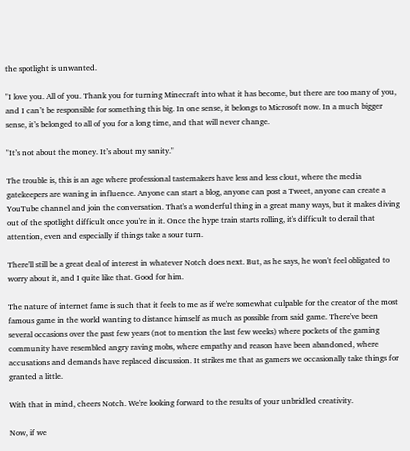the spotlight is unwanted.

"I love you. All of you. Thank you for turning Minecraft into what it has become, but there are too many of you, and I can’t be responsible for something this big. In one sense, it belongs to Microsoft now. In a much bigger sense, it’s belonged to all of you for a long time, and that will never change.

"It’s not about the money. It’s about my sanity."

The trouble is, this is an age where professional tastemakers have less and less clout, where the media gatekeepers are waning in influence. Anyone can start a blog, anyone can post a Tweet, anyone can create a YouTube channel and join the conversation. That's a wonderful thing in a great many ways, but it makes diving out of the spotlight difficult once you're in it. Once the hype train starts rolling, it's difficult to derail that attention, even and especially if things take a sour turn.

There'll still be a great deal of interest in whatever Notch does next. But, as he says, he won't feel obligated to worry about it, and I quite like that. Good for him.

The nature of internet fame is such that it feels to me as if we're somewhat culpable for the creator of the most famous game in the world wanting to distance himself as much as possible from said game. There've been several occasions over the past few years (not to mention the last few weeks) where pockets of the gaming community have resembled angry raving mobs, where empathy and reason have been abandoned, where accusations and demands have replaced discussion. It strikes me that as gamers we occasionally take things for granted a little.

With that in mind, cheers Notch. We're looking forward to the results of your unbridled creativity.

Now, if we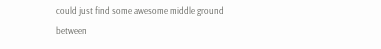could just find some awesome middle ground between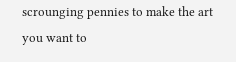scrounging pennies to make the art you want to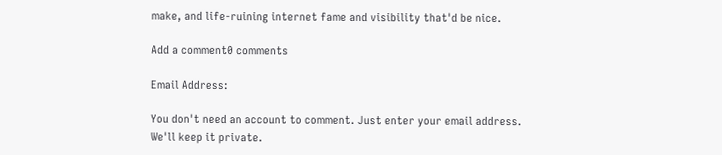make, and life-ruining internet fame and visibility that'd be nice.

Add a comment0 comments

Email Address:

You don't need an account to comment. Just enter your email address. We'll keep it private.